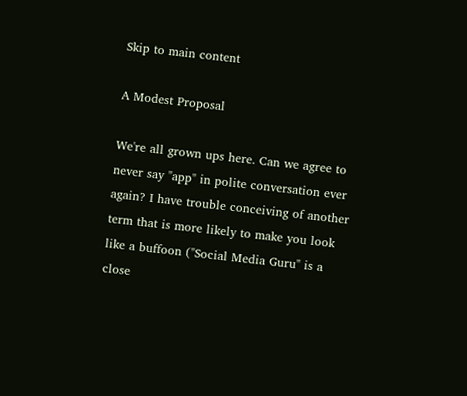Skip to main content

A Modest Proposal

We're all grown ups here. Can we agree to never say "app" in polite conversation ever again? I have trouble conceiving of another term that is more likely to make you look like a buffoon ("Social Media Guru" is a close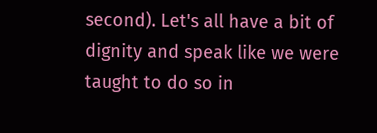second). Let's all have a bit of dignity and speak like we were taught to do so in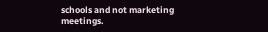schools and not marketing meetings.